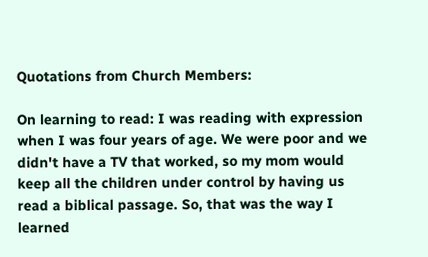Quotations from Church Members:

On learning to read: I was reading with expression when I was four years of age. We were poor and we didn't have a TV that worked, so my mom would keep all the children under control by having us read a biblical passage. So, that was the way I learned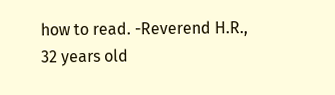how to read. -Reverend H.R., 32 years old